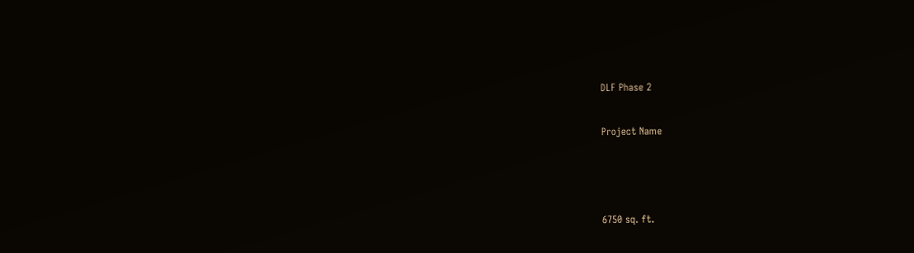DLF Phase 2

Project Name



6750 sq. ft.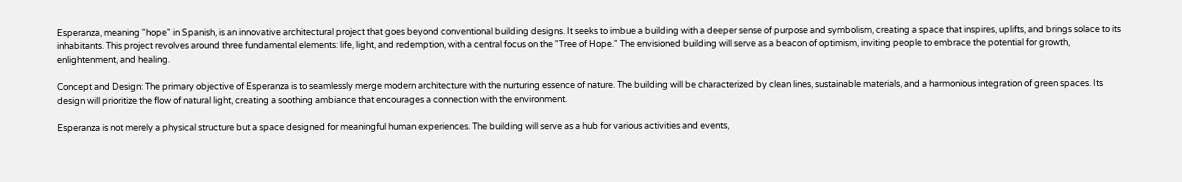Esperanza, meaning "hope" in Spanish, is an innovative architectural project that goes beyond conventional building designs. It seeks to imbue a building with a deeper sense of purpose and symbolism, creating a space that inspires, uplifts, and brings solace to its inhabitants. This project revolves around three fundamental elements: life, light, and redemption, with a central focus on the "Tree of Hope." The envisioned building will serve as a beacon of optimism, inviting people to embrace the potential for growth, enlightenment, and healing.

Concept and Design: The primary objective of Esperanza is to seamlessly merge modern architecture with the nurturing essence of nature. The building will be characterized by clean lines, sustainable materials, and a harmonious integration of green spaces. Its design will prioritize the flow of natural light, creating a soothing ambiance that encourages a connection with the environment.

Esperanza is not merely a physical structure but a space designed for meaningful human experiences. The building will serve as a hub for various activities and events,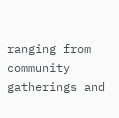ranging from community gatherings and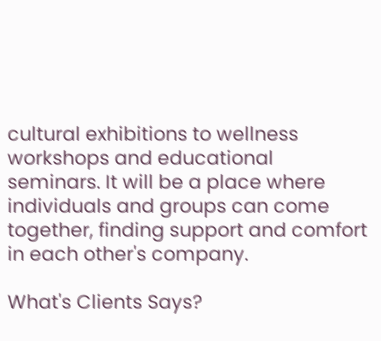cultural exhibitions to wellness workshops and educational seminars. It will be a place where individuals and groups can come together, finding support and comfort in each other's company.

What's Clients Says?